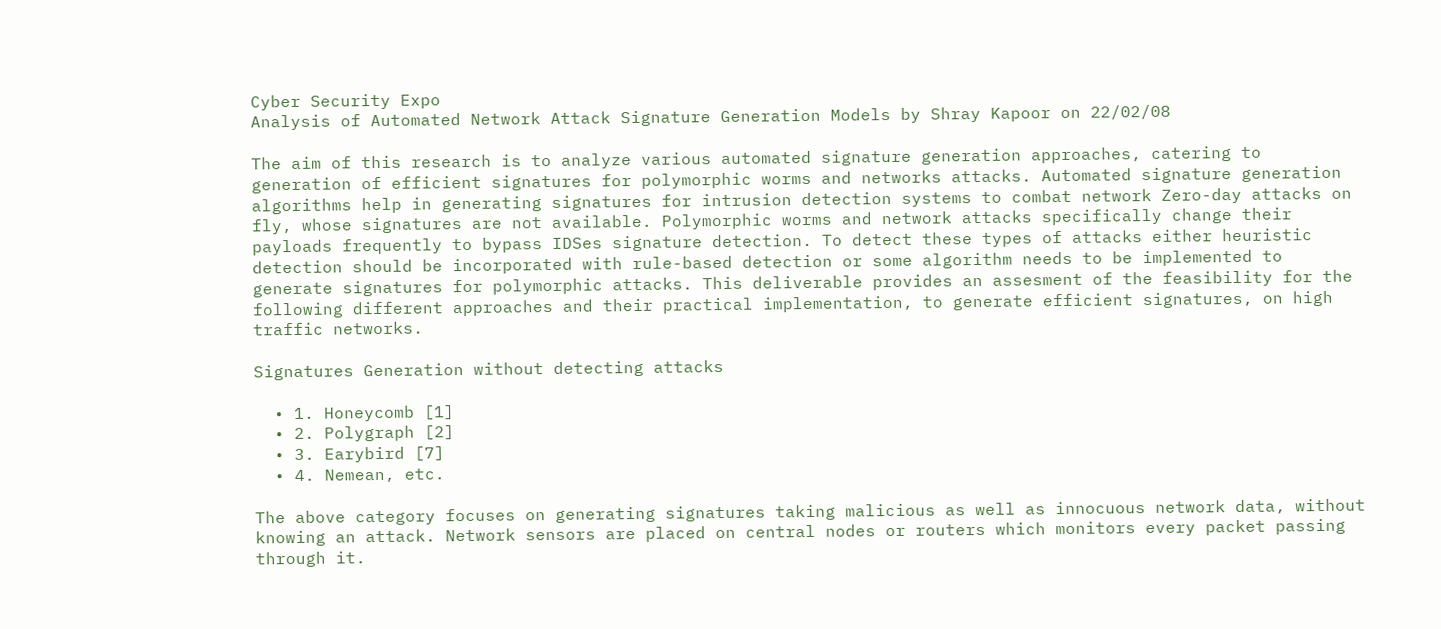Cyber Security Expo
Analysis of Automated Network Attack Signature Generation Models by Shray Kapoor on 22/02/08

The aim of this research is to analyze various automated signature generation approaches, catering to generation of efficient signatures for polymorphic worms and networks attacks. Automated signature generation algorithms help in generating signatures for intrusion detection systems to combat network Zero-day attacks on fly, whose signatures are not available. Polymorphic worms and network attacks specifically change their payloads frequently to bypass IDSes signature detection. To detect these types of attacks either heuristic detection should be incorporated with rule-based detection or some algorithm needs to be implemented to generate signatures for polymorphic attacks. This deliverable provides an assesment of the feasibility for the following different approaches and their practical implementation, to generate efficient signatures, on high traffic networks.

Signatures Generation without detecting attacks

  • 1. Honeycomb [1]
  • 2. Polygraph [2]
  • 3. Earybird [7]
  • 4. Nemean, etc.

The above category focuses on generating signatures taking malicious as well as innocuous network data, without knowing an attack. Network sensors are placed on central nodes or routers which monitors every packet passing through it.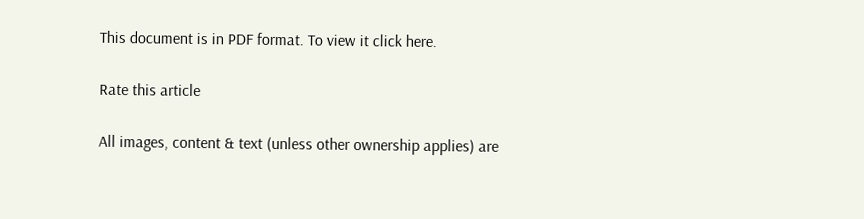This document is in PDF format. To view it click here.

Rate this article

All images, content & text (unless other ownership applies) are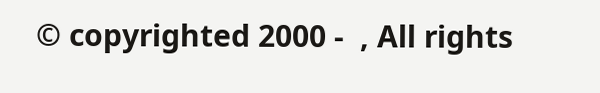© copyrighted 2000 -  , All rights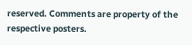reserved. Comments are property of the respective posters.